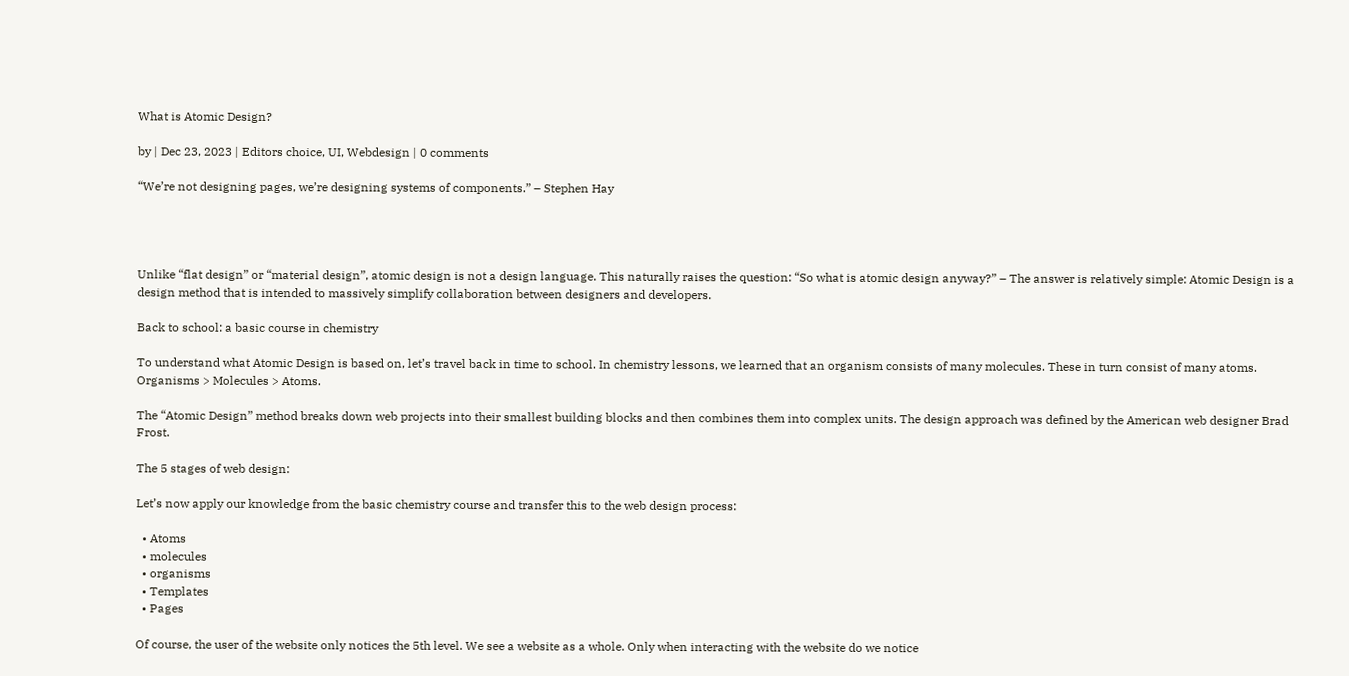What is Atomic Design?

by | Dec 23, 2023 | Editors choice, UI, Webdesign | 0 comments

“We’re not designing pages, we’re designing systems of components.” – Stephen Hay




Unlike “flat design” or “material design”, atomic design is not a design language. This naturally raises the question: “So what is atomic design anyway?” – The answer is relatively simple: Atomic Design is a design method that is intended to massively simplify collaboration between designers and developers.

Back to school: a basic course in chemistry

To understand what Atomic Design is based on, let’s travel back in time to school. In chemistry lessons, we learned that an organism consists of many molecules. These in turn consist of many atoms. Organisms > Molecules > Atoms.

The “Atomic Design” method breaks down web projects into their smallest building blocks and then combines them into complex units. The design approach was defined by the American web designer Brad Frost.

The 5 stages of web design:

Let’s now apply our knowledge from the basic chemistry course and transfer this to the web design process:

  • Atoms
  • molecules
  • organisms
  • Templates
  • Pages

Of course, the user of the website only notices the 5th level. We see a website as a whole. Only when interacting with the website do we notice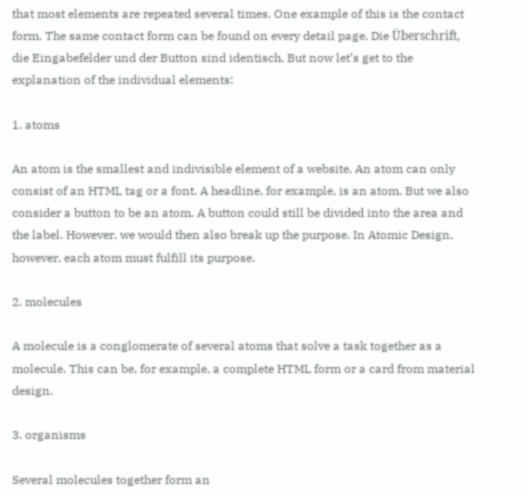that most elements are repeated several times. One example of this is the contact form. The same contact form can be found on every detail page. Die Überschrift, die Eingabefelder und der Button sind identisch. But now let’s get to the explanation of the individual elements:

1. atoms

An atom is the smallest and indivisible element of a website. An atom can only consist of an HTML tag or a font. A headline, for example, is an atom. But we also consider a button to be an atom. A button could still be divided into the area and the label. However, we would then also break up the purpose. In Atomic Design, however, each atom must fulfill its purpose.

2. molecules

A molecule is a conglomerate of several atoms that solve a task together as a molecule. This can be, for example, a complete HTML form or a card from material design.

3. organisms

Several molecules together form an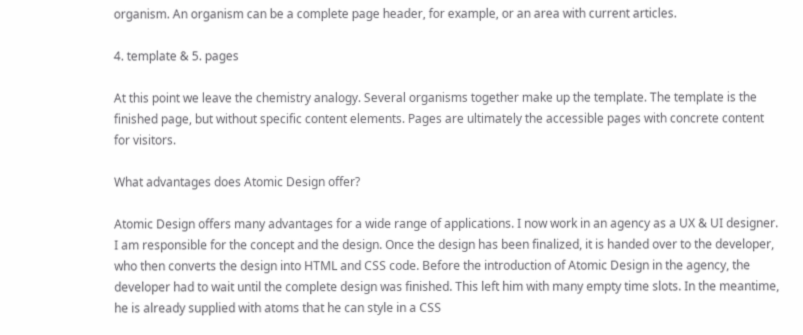organism. An organism can be a complete page header, for example, or an area with current articles.

4. template & 5. pages

At this point we leave the chemistry analogy. Several organisms together make up the template. The template is the finished page, but without specific content elements. Pages are ultimately the accessible pages with concrete content for visitors.

What advantages does Atomic Design offer?

Atomic Design offers many advantages for a wide range of applications. I now work in an agency as a UX & UI designer. I am responsible for the concept and the design. Once the design has been finalized, it is handed over to the developer, who then converts the design into HTML and CSS code. Before the introduction of Atomic Design in the agency, the developer had to wait until the complete design was finished. This left him with many empty time slots. In the meantime, he is already supplied with atoms that he can style in a CSS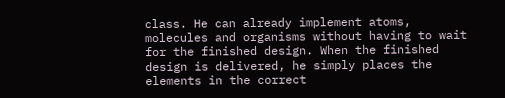class. He can already implement atoms, molecules and organisms without having to wait for the finished design. When the finished design is delivered, he simply places the elements in the correct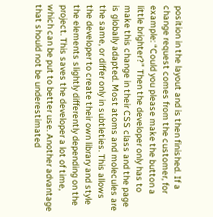position in the layout and is then finished. If a change request comes from the customer, for example: “Could you please make the button a little brighter?” Then the developer only has to make this change in their CSS class and the page is globally adapted. Most atoms and molecules are the same, or differ only in subtleties. This allows the developer to create their own library and style the elements slightly differently depending on the project. This saves the developer a lot of time, which can be put to better use. Another advantage that should not be underestimated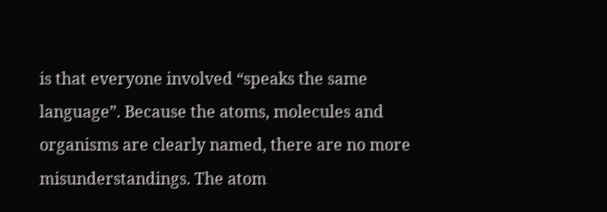is that everyone involved “speaks the same language”. Because the atoms, molecules and organisms are clearly named, there are no more misunderstandings. The atom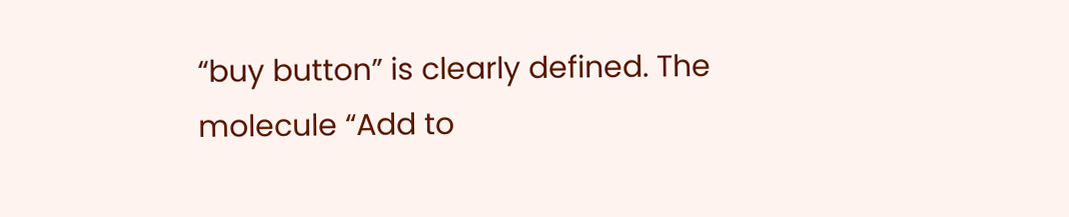“buy button” is clearly defined. The molecule “Add to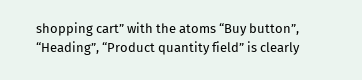shopping cart” with the atoms “Buy button”, “Heading”, “Product quantity field” is clearly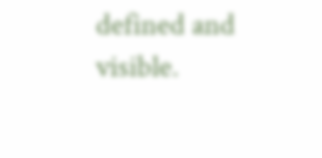defined and visible.